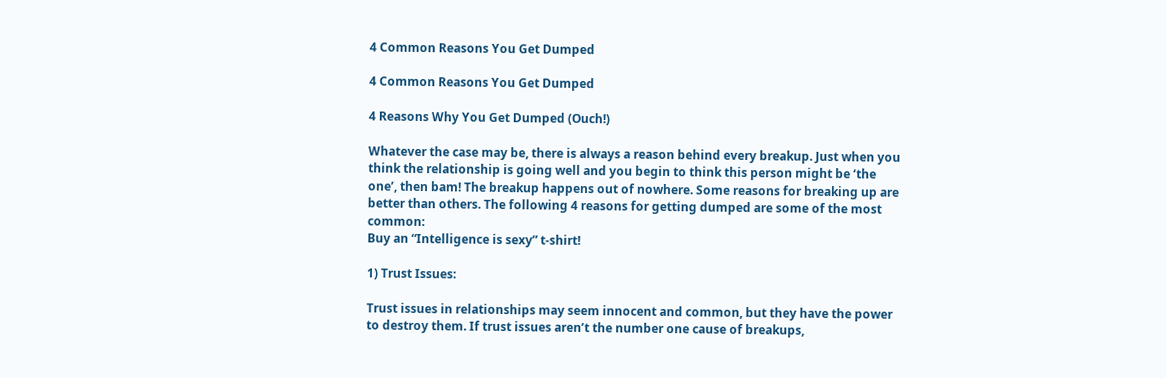4 Common Reasons You Get Dumped

4 Common Reasons You Get Dumped

4 Reasons Why You Get Dumped (Ouch!)

Whatever the case may be, there is always a reason behind every breakup. Just when you think the relationship is going well and you begin to think this person might be ‘the one’, then bam! The breakup happens out of nowhere. Some reasons for breaking up are better than others. The following 4 reasons for getting dumped are some of the most common:
Buy an “Intelligence is sexy” t-shirt!

1) Trust Issues:

Trust issues in relationships may seem innocent and common, but they have the power to destroy them. If trust issues aren’t the number one cause of breakups,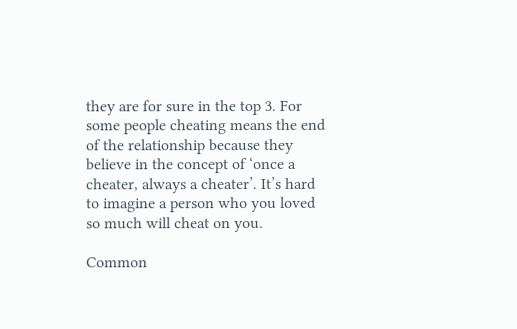they are for sure in the top 3. For some people cheating means the end of the relationship because they believe in the concept of ‘once a cheater, always a cheater’. It’s hard to imagine a person who you loved so much will cheat on you.

Common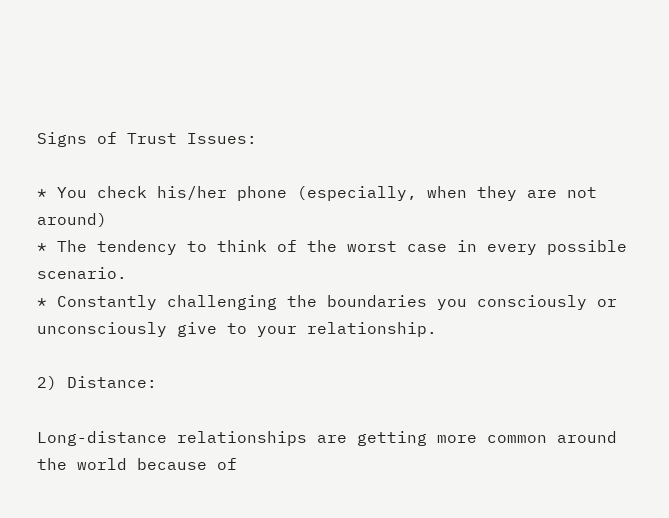Signs of Trust Issues:

* You check his/her phone (especially, when they are not around)
* The tendency to think of the worst case in every possible scenario.
* Constantly challenging the boundaries you consciously or unconsciously give to your relationship.

2) Distance:

Long-distance relationships are getting more common around the world because of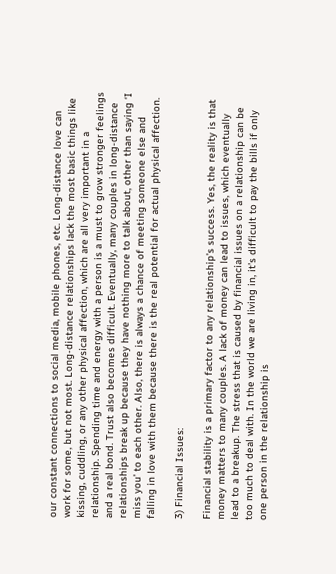our constant connections to social media, mobile phones, etc. Long-distance love can work for some, but not most. Long-distance relationships lack the most basic things like kissing, cuddling, or any other physical affection, which are all very important in a relationship. Spending time and energy with a person is a must to grow stronger feelings and a real bond. Trust also becomes difficult. Eventually, many couples in long-distance relationships break up because they have nothing more to talk about, other than saying ‘I miss you’ to each other. Also, there is always a chance of meeting someone else and falling in love with them because there is the real potential for actual physical affection.

3) Financial Issues:

Financial stability is a primary factor to any relationship’s success. Yes, the reality is that money matters to many couples. A lack of money can lead to issues, which eventually lead to a breakup. The stress that is caused by financial issues on a relationship can be too much to deal with. In the world we are living in, it’s difficult to pay the bills if only one person in the relationship is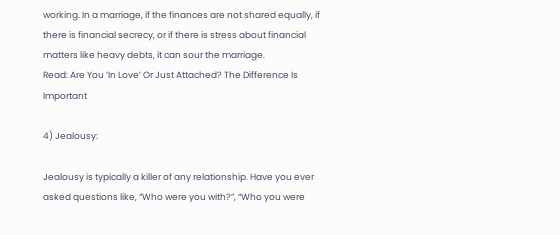working. In a marriage, if the finances are not shared equally, if there is financial secrecy, or if there is stress about financial matters like heavy debts, it can sour the marriage.
Read: Are You ‘In Love’ Or Just Attached? The Difference Is Important

4) Jealousy:

Jealousy is typically a killer of any relationship. Have you ever asked questions like, “Who were you with?”, “Who you were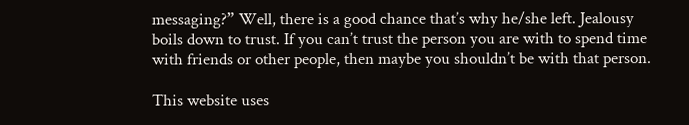messaging?” Well, there is a good chance that’s why he/she left. Jealousy boils down to trust. If you can’t trust the person you are with to spend time with friends or other people, then maybe you shouldn’t be with that person.

This website uses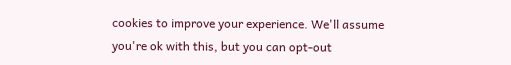cookies to improve your experience. We'll assume you're ok with this, but you can opt-out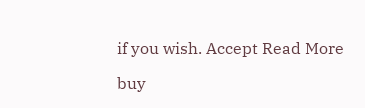if you wish. Accept Read More

buy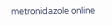metronidazole online